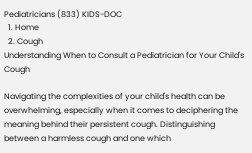Pediatricians (833) KIDS-DOC
  1. Home
  2. Cough
Understanding When to Consult a Pediatrician for Your Child's Cough

Navigating the complexities of your child's health can be overwhelming, especially when it comes to deciphering the meaning behind their persistent cough. Distinguishing between a harmless cough and one which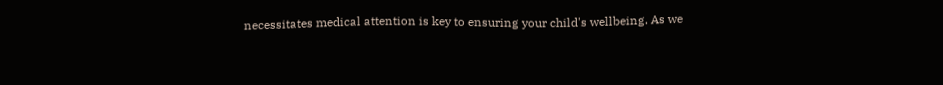necessitates medical attention is key to ensuring your child's wellbeing. As we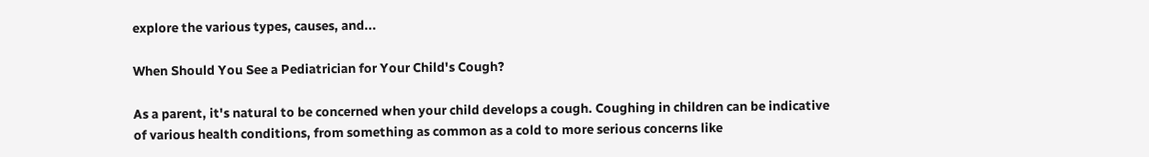explore the various types, causes, and...

When Should You See a Pediatrician for Your Child's Cough?

As a parent, it's natural to be concerned when your child develops a cough. Coughing in children can be indicative of various health conditions, from something as common as a cold to more serious concerns like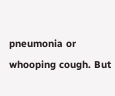pneumonia or whooping cough. But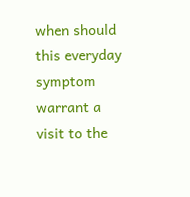when should this everyday symptom warrant a visit to the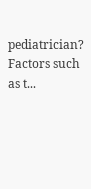pediatrician? Factors such as t...